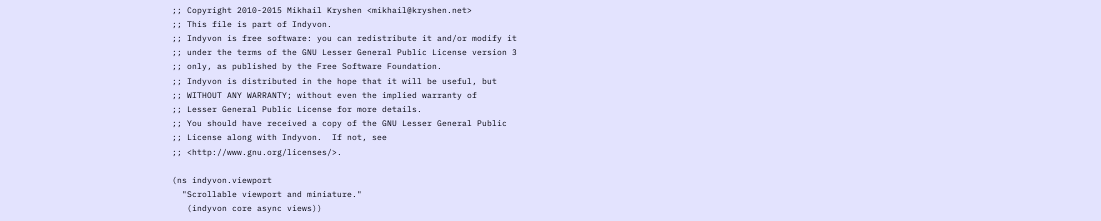;; Copyright 2010-2015 Mikhail Kryshen <mikhail@kryshen.net>
;; This file is part of Indyvon.
;; Indyvon is free software: you can redistribute it and/or modify it
;; under the terms of the GNU Lesser General Public License version 3
;; only, as published by the Free Software Foundation.
;; Indyvon is distributed in the hope that it will be useful, but
;; WITHOUT ANY WARRANTY; without even the implied warranty of
;; Lesser General Public License for more details.
;; You should have received a copy of the GNU Lesser General Public
;; License along with Indyvon.  If not, see
;; <http://www.gnu.org/licenses/>.

(ns indyvon.viewport
  "Scrollable viewport and miniature."
   (indyvon core async views))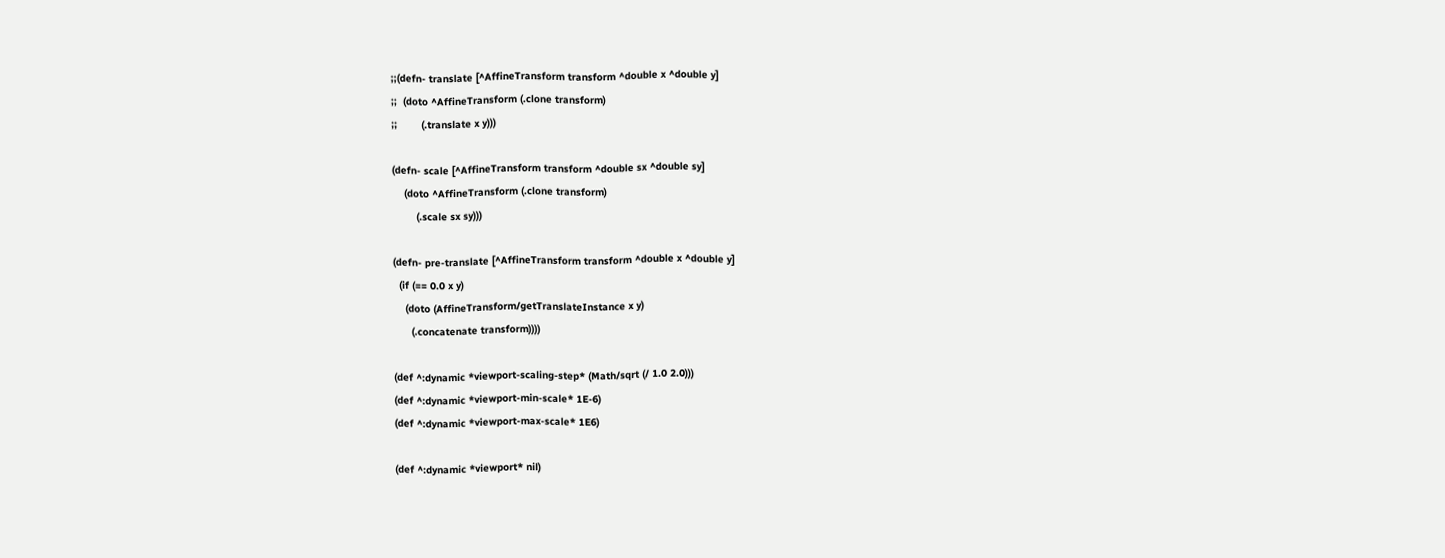;;(defn- translate [^AffineTransform transform ^double x ^double y]
;;  (doto ^AffineTransform (.clone transform)
;;        (.translate x y)))

(defn- scale [^AffineTransform transform ^double sx ^double sy]
    (doto ^AffineTransform (.clone transform)
        (.scale sx sy)))

(defn- pre-translate [^AffineTransform transform ^double x ^double y]
  (if (== 0.0 x y)
    (doto (AffineTransform/getTranslateInstance x y)
      (.concatenate transform))))

(def ^:dynamic *viewport-scaling-step* (Math/sqrt (/ 1.0 2.0)))
(def ^:dynamic *viewport-min-scale* 1E-6)
(def ^:dynamic *viewport-max-scale* 1E6)

(def ^:dynamic *viewport* nil)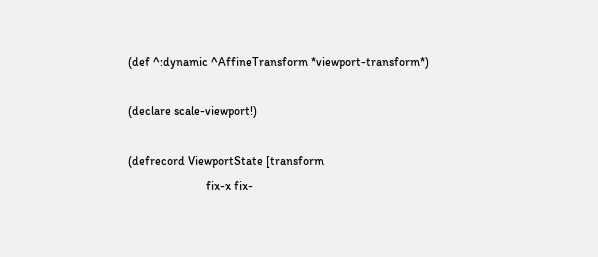(def ^:dynamic ^AffineTransform *viewport-transform*)

(declare scale-viewport!)

(defrecord ViewportState [transform
                          fix-x fix-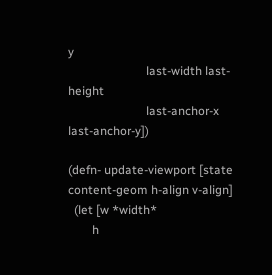y
                          last-width last-height
                          last-anchor-x last-anchor-y])

(defn- update-viewport [state content-geom h-align v-align]
  (let [w *width*
        h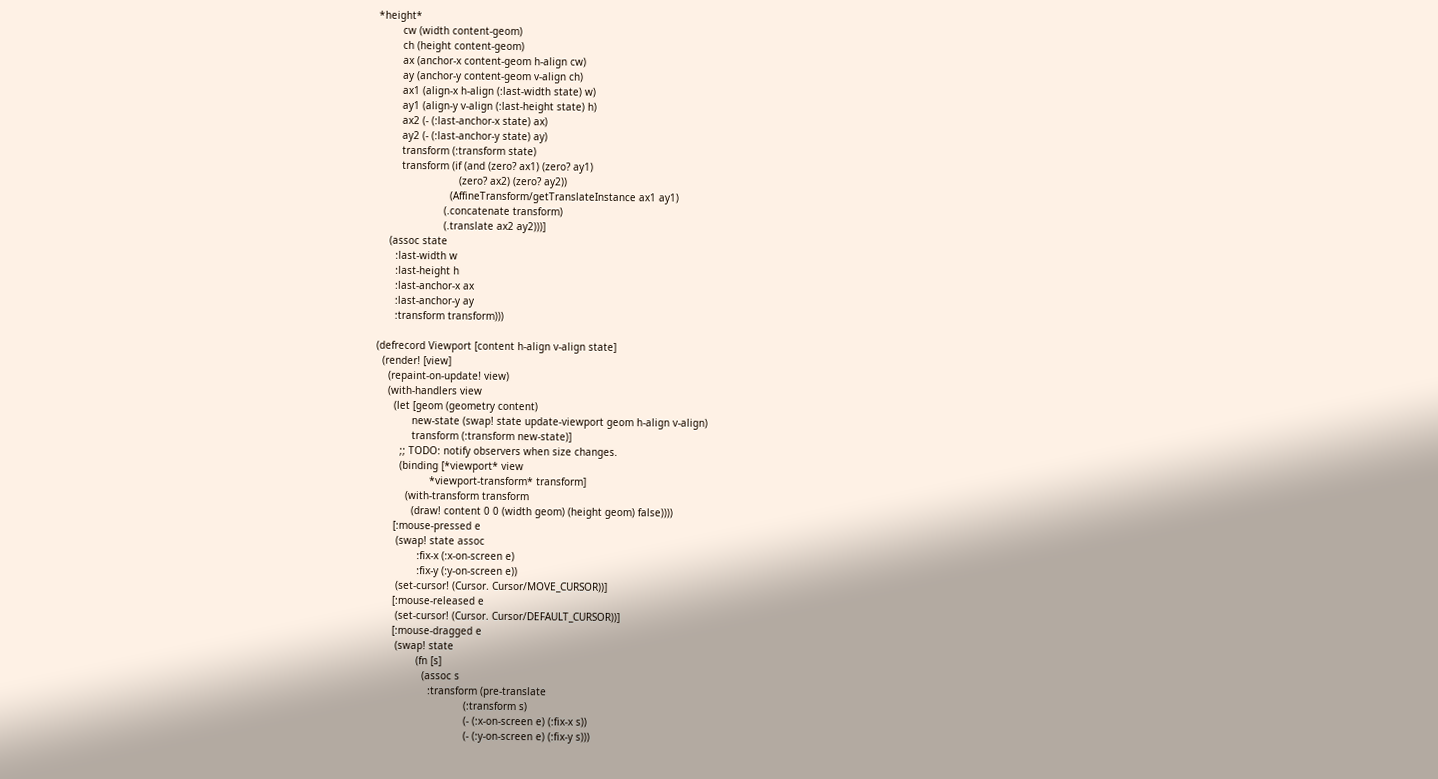*height*
        cw (width content-geom)
        ch (height content-geom)
        ax (anchor-x content-geom h-align cw)
        ay (anchor-y content-geom v-align ch)
        ax1 (align-x h-align (:last-width state) w)
        ay1 (align-y v-align (:last-height state) h)
        ax2 (- (:last-anchor-x state) ax)
        ay2 (- (:last-anchor-y state) ay)
        transform (:transform state)
        transform (if (and (zero? ax1) (zero? ay1)
                           (zero? ax2) (zero? ay2))
                        (AffineTransform/getTranslateInstance ax1 ay1)
                      (.concatenate transform)
                      (.translate ax2 ay2)))]
    (assoc state
      :last-width w
      :last-height h
      :last-anchor-x ax
      :last-anchor-y ay
      :transform transform)))

(defrecord Viewport [content h-align v-align state]
  (render! [view]
    (repaint-on-update! view)
    (with-handlers view
      (let [geom (geometry content)
            new-state (swap! state update-viewport geom h-align v-align)
            transform (:transform new-state)]
        ;; TODO: notify observers when size changes.
        (binding [*viewport* view
                  *viewport-transform* transform]
          (with-transform transform
            (draw! content 0 0 (width geom) (height geom) false))))
      [:mouse-pressed e
       (swap! state assoc
              :fix-x (:x-on-screen e)
              :fix-y (:y-on-screen e))
       (set-cursor! (Cursor. Cursor/MOVE_CURSOR))]
      [:mouse-released e
       (set-cursor! (Cursor. Cursor/DEFAULT_CURSOR))]
      [:mouse-dragged e
       (swap! state
              (fn [s]
                (assoc s
                  :transform (pre-translate
                              (:transform s)
                              (- (:x-on-screen e) (:fix-x s))
                              (- (:y-on-screen e) (:fix-y s)))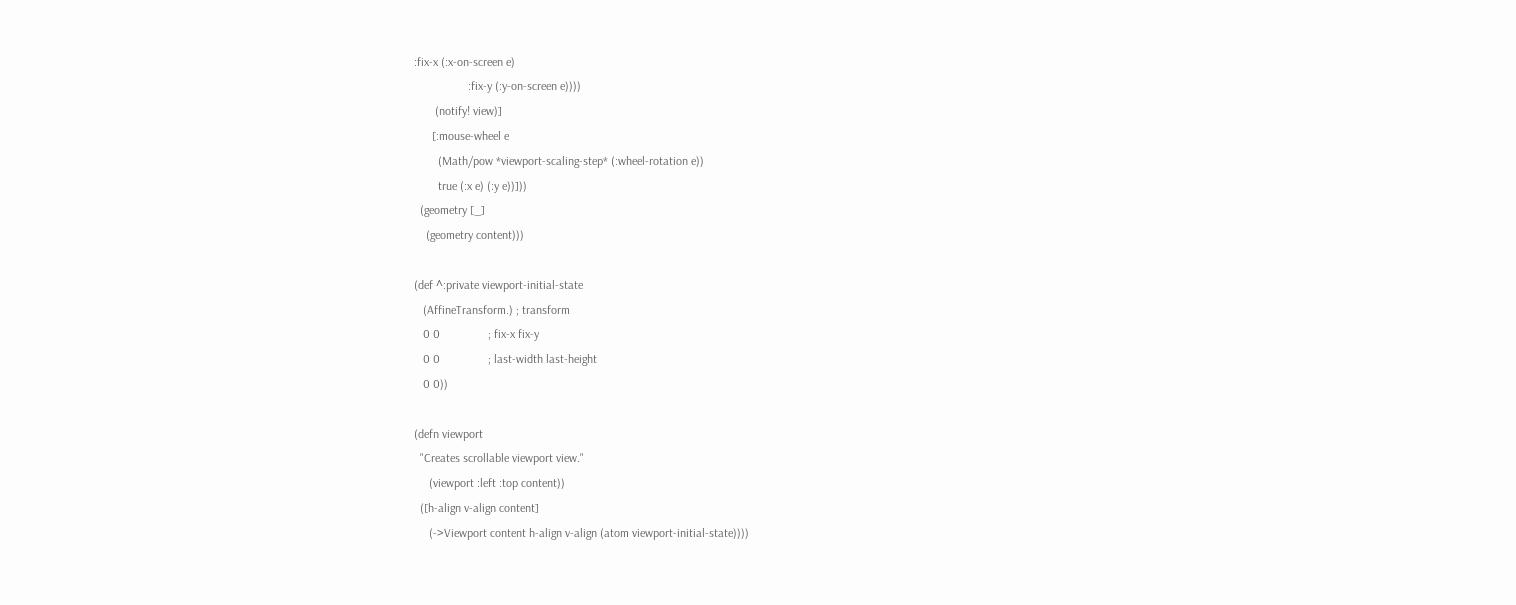:fix-x (:x-on-screen e)
                  :fix-y (:y-on-screen e))))
       (notify! view)]
      [:mouse-wheel e
        (Math/pow *viewport-scaling-step* (:wheel-rotation e))
        true (:x e) (:y e))]))
  (geometry [_]
    (geometry content)))

(def ^:private viewport-initial-state
   (AffineTransform.) ; transform
   0 0                ; fix-x fix-y
   0 0                ; last-width last-height
   0 0))

(defn viewport
  "Creates scrollable viewport view."
     (viewport :left :top content))
  ([h-align v-align content]
     (->Viewport content h-align v-align (atom viewport-initial-state))))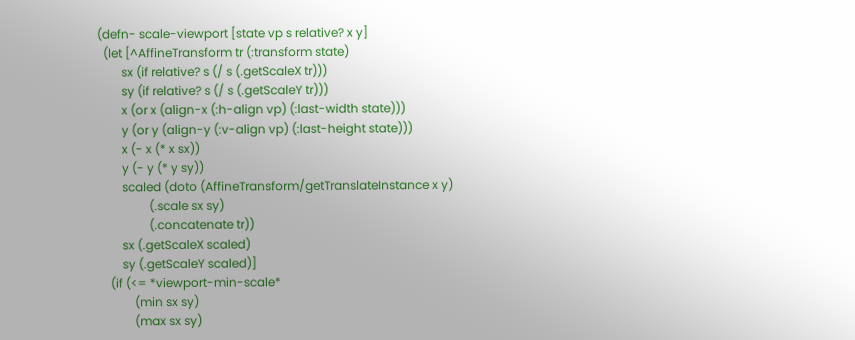(defn- scale-viewport [state vp s relative? x y]
  (let [^AffineTransform tr (:transform state)
        sx (if relative? s (/ s (.getScaleX tr)))
        sy (if relative? s (/ s (.getScaleY tr)))
        x (or x (align-x (:h-align vp) (:last-width state)))
        y (or y (align-y (:v-align vp) (:last-height state)))
        x (- x (* x sx))
        y (- y (* y sy))
        scaled (doto (AffineTransform/getTranslateInstance x y)
                 (.scale sx sy)
                 (.concatenate tr))
        sx (.getScaleX scaled)
        sy (.getScaleY scaled)]
    (if (<= *viewport-min-scale*
            (min sx sy)
            (max sx sy)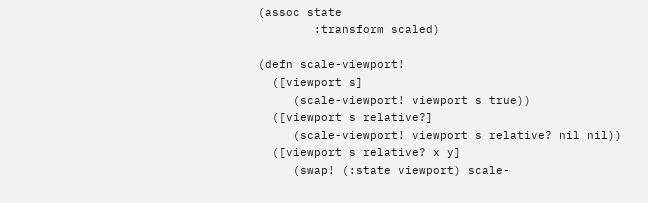(assoc state
        :transform scaled)

(defn scale-viewport!
  ([viewport s]
     (scale-viewport! viewport s true))
  ([viewport s relative?]
     (scale-viewport! viewport s relative? nil nil))
  ([viewport s relative? x y]
     (swap! (:state viewport) scale-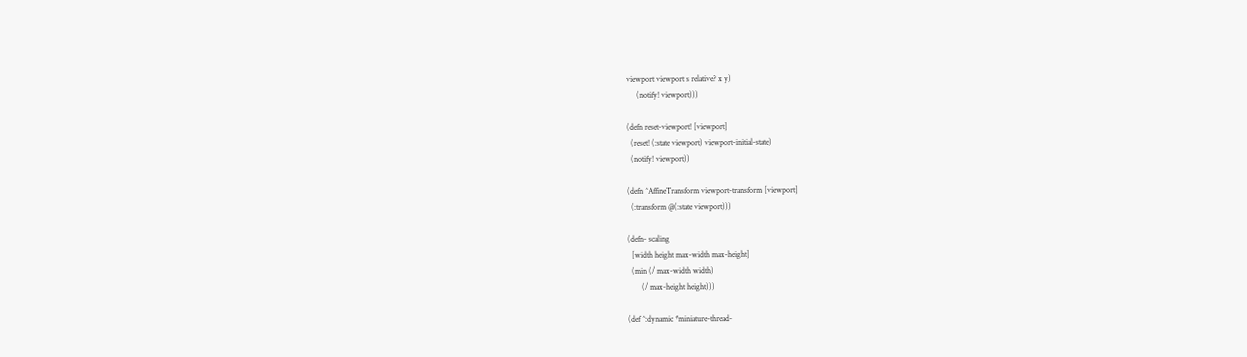viewport viewport s relative? x y)
     (notify! viewport)))

(defn reset-viewport! [viewport]
  (reset! (:state viewport) viewport-initial-state)
  (notify! viewport))

(defn ^AffineTransform viewport-transform [viewport]
  (:transform @(:state viewport)))

(defn- scaling
  [width height max-width max-height]
  (min (/ max-width width)
       (/ max-height height)))

(def ^:dynamic *miniature-thread-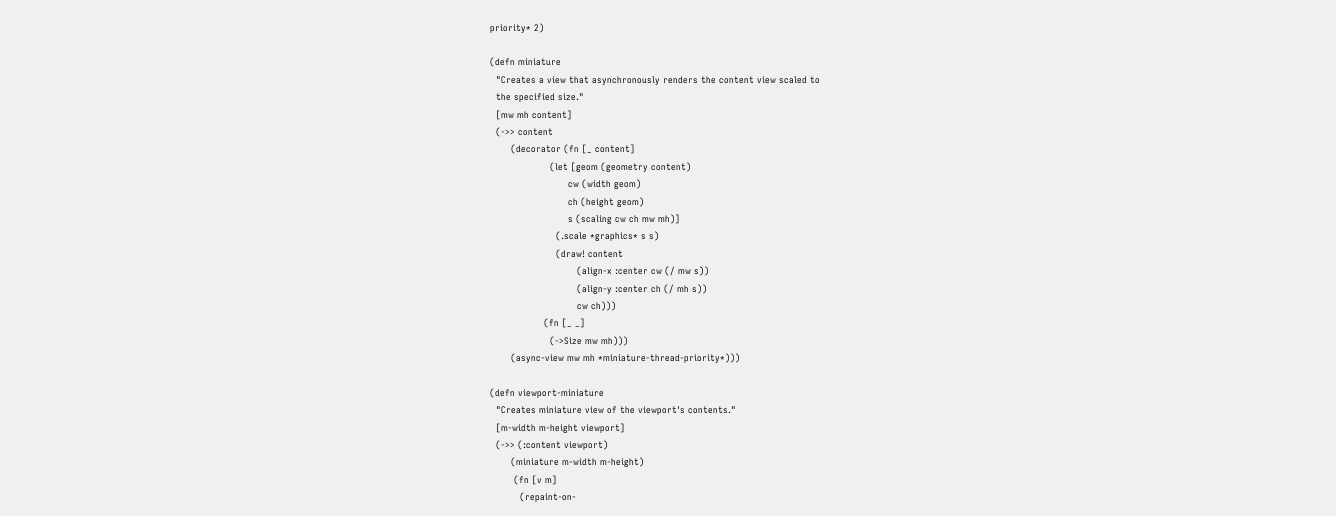priority* 2)

(defn miniature
  "Creates a view that asynchronously renders the content view scaled to
  the specified size."
  [mw mh content]
  (->> content
       (decorator (fn [_ content]
                    (let [geom (geometry content)
                          cw (width geom)
                          ch (height geom)
                          s (scaling cw ch mw mh)]
                      (.scale *graphics* s s)
                      (draw! content
                             (align-x :center cw (/ mw s))
                             (align-y :center ch (/ mh s))
                             cw ch)))
                  (fn [_ _]
                    (->Size mw mh)))
       (async-view mw mh *miniature-thread-priority*)))

(defn viewport-miniature
  "Creates miniature view of the viewport's contents."
  [m-width m-height viewport]
  (->> (:content viewport)
       (miniature m-width m-height)
        (fn [v m]
          (repaint-on-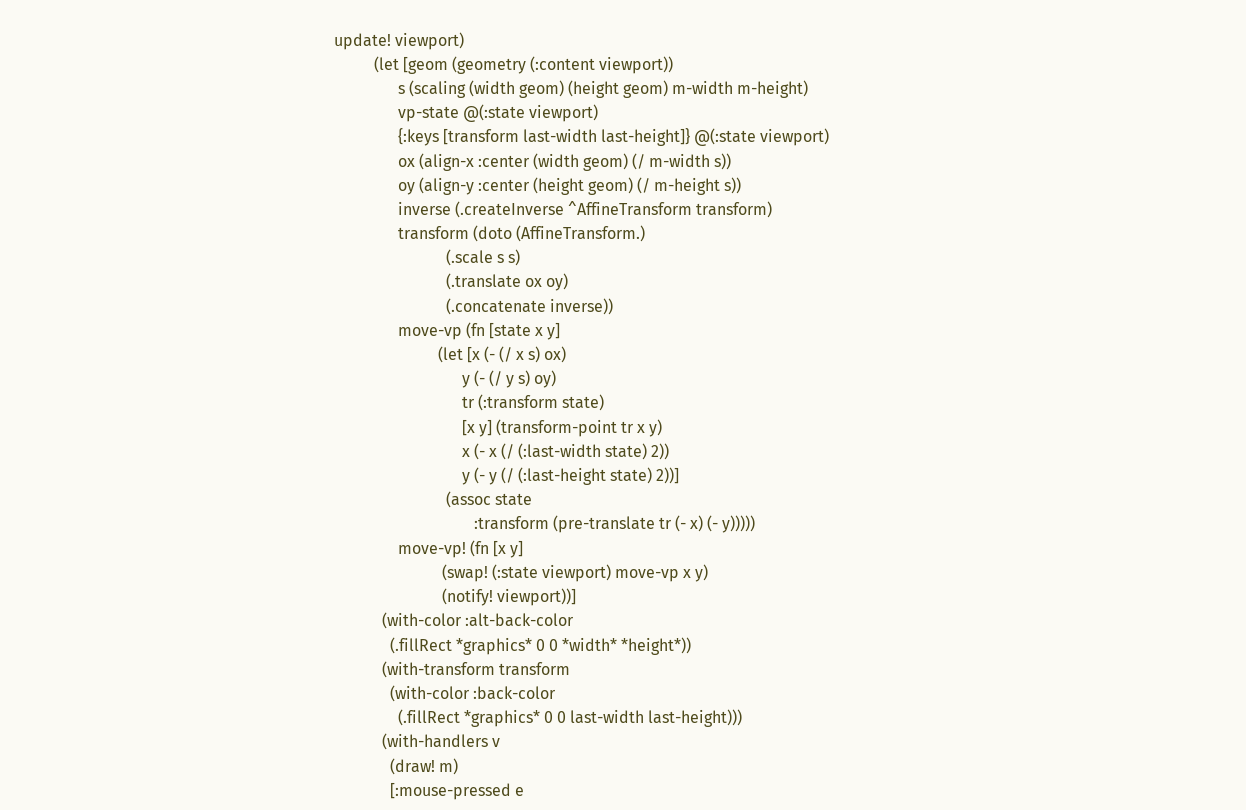update! viewport)
          (let [geom (geometry (:content viewport))
                s (scaling (width geom) (height geom) m-width m-height)
                vp-state @(:state viewport)
                {:keys [transform last-width last-height]} @(:state viewport)
                ox (align-x :center (width geom) (/ m-width s))
                oy (align-y :center (height geom) (/ m-height s))
                inverse (.createInverse ^AffineTransform transform)
                transform (doto (AffineTransform.)
                            (.scale s s)
                            (.translate ox oy)
                            (.concatenate inverse))
                move-vp (fn [state x y]
                          (let [x (- (/ x s) ox)
                                y (- (/ y s) oy)
                                tr (:transform state)
                                [x y] (transform-point tr x y)
                                x (- x (/ (:last-width state) 2))
                                y (- y (/ (:last-height state) 2))]
                            (assoc state
                                   :transform (pre-translate tr (- x) (- y)))))
                move-vp! (fn [x y]
                           (swap! (:state viewport) move-vp x y)
                           (notify! viewport))]
            (with-color :alt-back-color
              (.fillRect *graphics* 0 0 *width* *height*))
            (with-transform transform
              (with-color :back-color
                (.fillRect *graphics* 0 0 last-width last-height)))
            (with-handlers v
              (draw! m)
              [:mouse-pressed e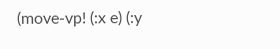(move-vp! (:x e) (:y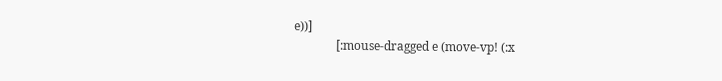e))]
              [:mouse-dragged e (move-vp! (:x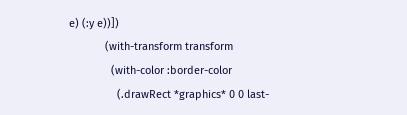e) (:y e))])
            (with-transform transform
              (with-color :border-color
                (.drawRect *graphics* 0 0 last-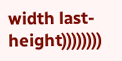width last-height))))))))